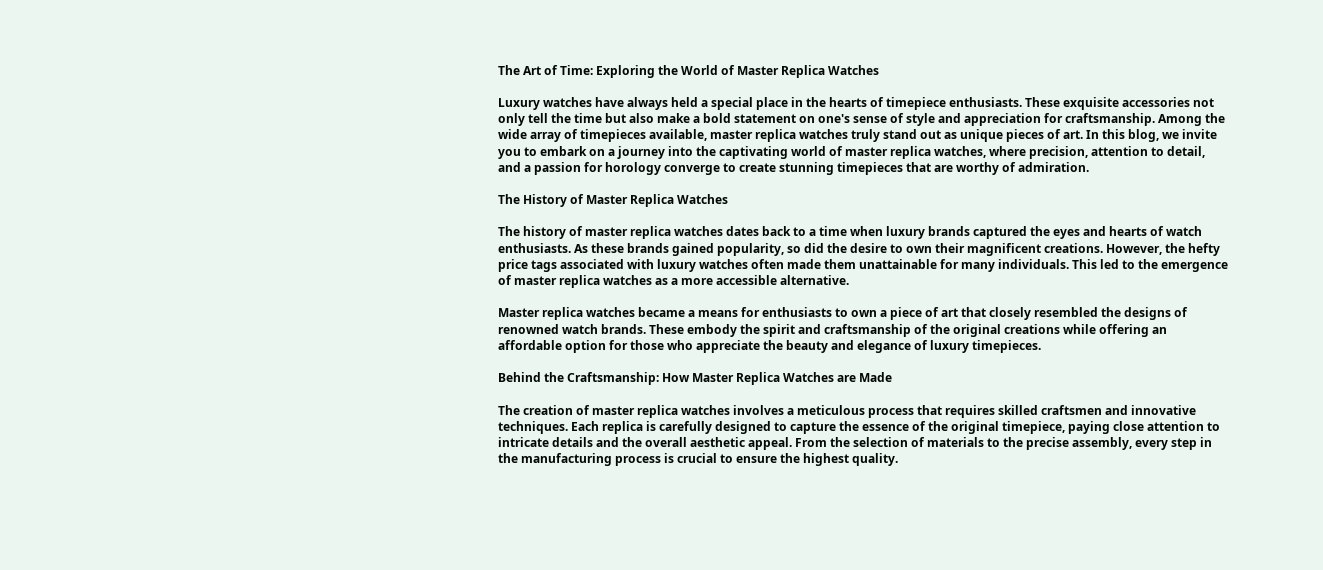The Art of Time: Exploring the World of Master Replica Watches

Luxury watches have always held a special place in the hearts of timepiece enthusiasts. These exquisite accessories not only tell the time but also make a bold statement on one's sense of style and appreciation for craftsmanship. Among the wide array of timepieces available, master replica watches truly stand out as unique pieces of art. In this blog, we invite you to embark on a journey into the captivating world of master replica watches, where precision, attention to detail, and a passion for horology converge to create stunning timepieces that are worthy of admiration.

The History of Master Replica Watches

The history of master replica watches dates back to a time when luxury brands captured the eyes and hearts of watch enthusiasts. As these brands gained popularity, so did the desire to own their magnificent creations. However, the hefty price tags associated with luxury watches often made them unattainable for many individuals. This led to the emergence of master replica watches as a more accessible alternative.

Master replica watches became a means for enthusiasts to own a piece of art that closely resembled the designs of renowned watch brands. These embody the spirit and craftsmanship of the original creations while offering an affordable option for those who appreciate the beauty and elegance of luxury timepieces.

Behind the Craftsmanship: How Master Replica Watches are Made

The creation of master replica watches involves a meticulous process that requires skilled craftsmen and innovative techniques. Each replica is carefully designed to capture the essence of the original timepiece, paying close attention to intricate details and the overall aesthetic appeal. From the selection of materials to the precise assembly, every step in the manufacturing process is crucial to ensure the highest quality.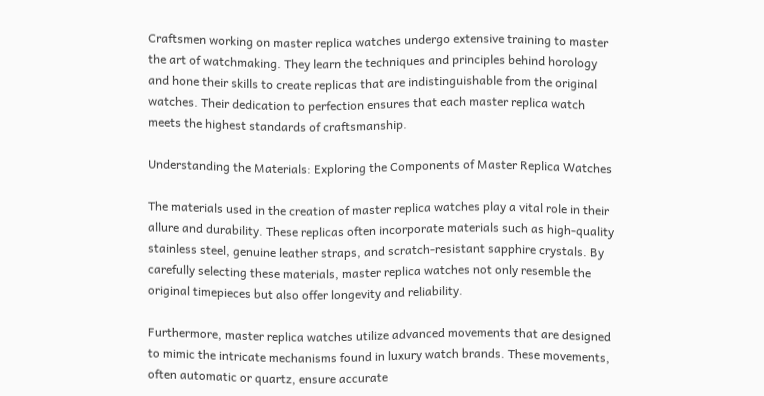Craftsmen working on master replica watches undergo extensive training to master the art of watchmaking. They learn the techniques and principles behind horology and hone their skills to create replicas that are indistinguishable from the original watches. Their dedication to perfection ensures that each master replica watch meets the highest standards of craftsmanship.

Understanding the Materials: Exploring the Components of Master Replica Watches

The materials used in the creation of master replica watches play a vital role in their allure and durability. These replicas often incorporate materials such as high-quality stainless steel, genuine leather straps, and scratch-resistant sapphire crystals. By carefully selecting these materials, master replica watches not only resemble the original timepieces but also offer longevity and reliability.

Furthermore, master replica watches utilize advanced movements that are designed to mimic the intricate mechanisms found in luxury watch brands. These movements, often automatic or quartz, ensure accurate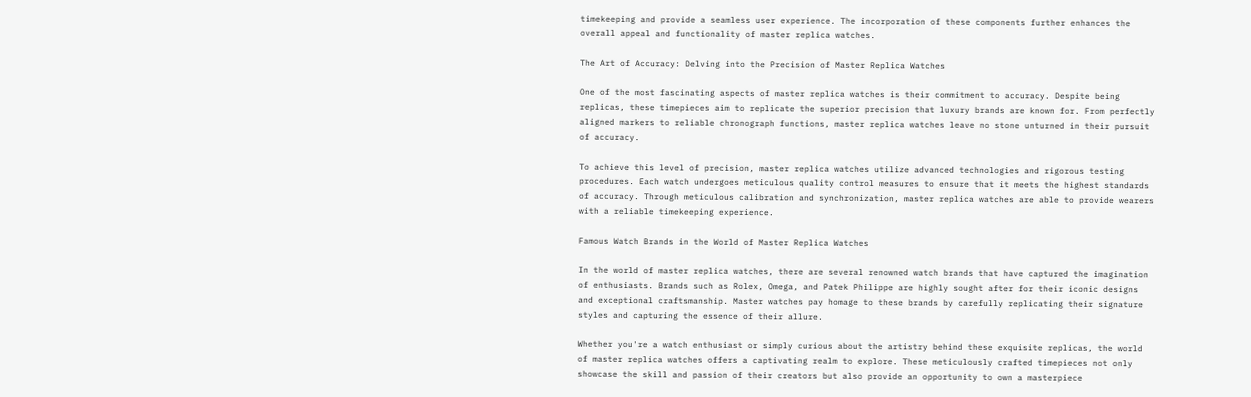timekeeping and provide a seamless user experience. The incorporation of these components further enhances the overall appeal and functionality of master replica watches.

The Art of Accuracy: Delving into the Precision of Master Replica Watches

One of the most fascinating aspects of master replica watches is their commitment to accuracy. Despite being replicas, these timepieces aim to replicate the superior precision that luxury brands are known for. From perfectly aligned markers to reliable chronograph functions, master replica watches leave no stone unturned in their pursuit of accuracy.

To achieve this level of precision, master replica watches utilize advanced technologies and rigorous testing procedures. Each watch undergoes meticulous quality control measures to ensure that it meets the highest standards of accuracy. Through meticulous calibration and synchronization, master replica watches are able to provide wearers with a reliable timekeeping experience.

Famous Watch Brands in the World of Master Replica Watches

In the world of master replica watches, there are several renowned watch brands that have captured the imagination of enthusiasts. Brands such as Rolex, Omega, and Patek Philippe are highly sought after for their iconic designs and exceptional craftsmanship. Master watches pay homage to these brands by carefully replicating their signature styles and capturing the essence of their allure.

Whether you're a watch enthusiast or simply curious about the artistry behind these exquisite replicas, the world of master replica watches offers a captivating realm to explore. These meticulously crafted timepieces not only showcase the skill and passion of their creators but also provide an opportunity to own a masterpiece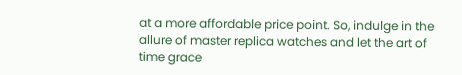at a more affordable price point. So, indulge in the allure of master replica watches and let the art of time grace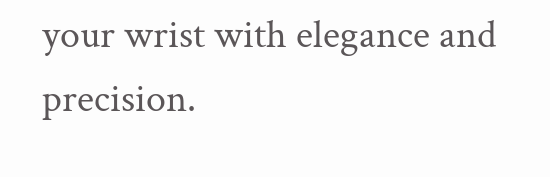your wrist with elegance and precision.